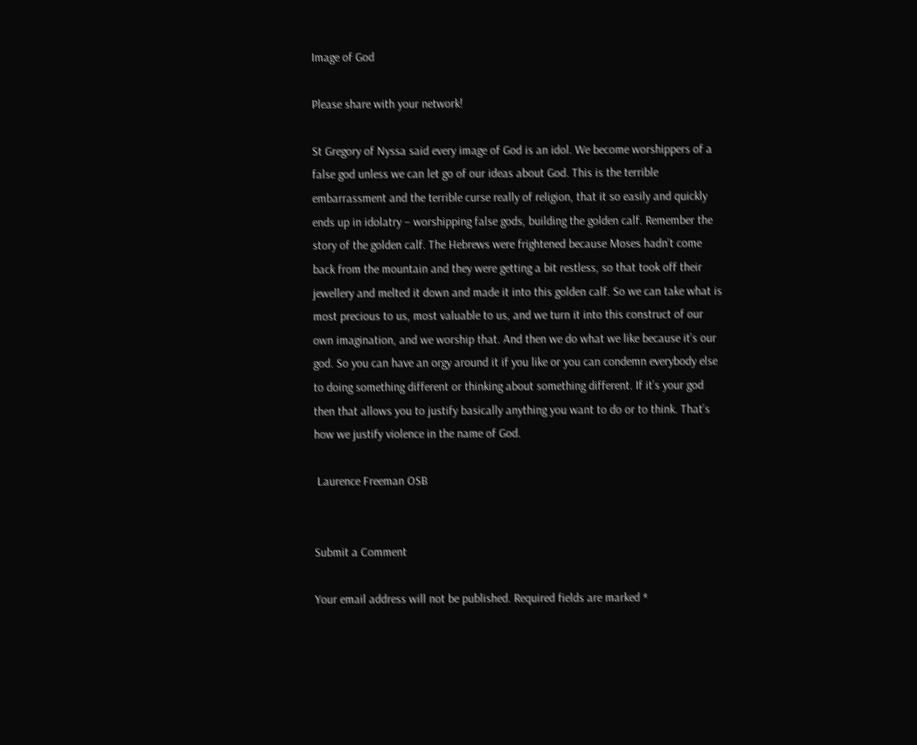Image of God

Please share with your network!

St Gregory of Nyssa said every image of God is an idol. We become worshippers of a false god unless we can let go of our ideas about God. This is the terrible embarrassment and the terrible curse really of religion, that it so easily and quickly ends up in idolatry – worshipping false gods, building the golden calf. Remember the story of the golden calf. The Hebrews were frightened because Moses hadn’t come back from the mountain and they were getting a bit restless, so that took off their jewellery and melted it down and made it into this golden calf. So we can take what is most precious to us, most valuable to us, and we turn it into this construct of our own imagination, and we worship that. And then we do what we like because it’s our god. So you can have an orgy around it if you like or you can condemn everybody else to doing something different or thinking about something different. If it’s your god then that allows you to justify basically anything you want to do or to think. That’s how we justify violence in the name of God.

 Laurence Freeman OSB


Submit a Comment

Your email address will not be published. Required fields are marked *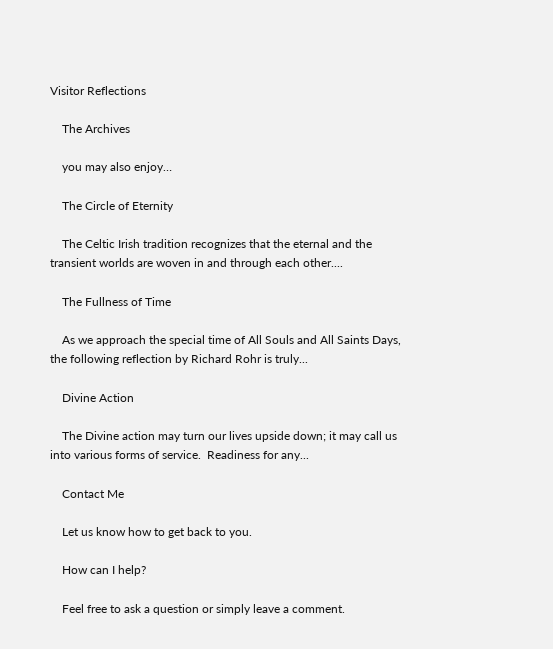Visitor Reflections

    The Archives

    you may also enjoy…

    The Circle of Eternity

    The Celtic Irish tradition recognizes that the eternal and the transient worlds are woven in and through each other....

    The Fullness of Time

    As we approach the special time of All Souls and All Saints Days, the following reflection by Richard Rohr is truly...

    Divine Action

    The Divine action may turn our lives upside down; it may call us into various forms of service.  Readiness for any...

    Contact Me

    Let us know how to get back to you.

    How can I help?

    Feel free to ask a question or simply leave a comment.